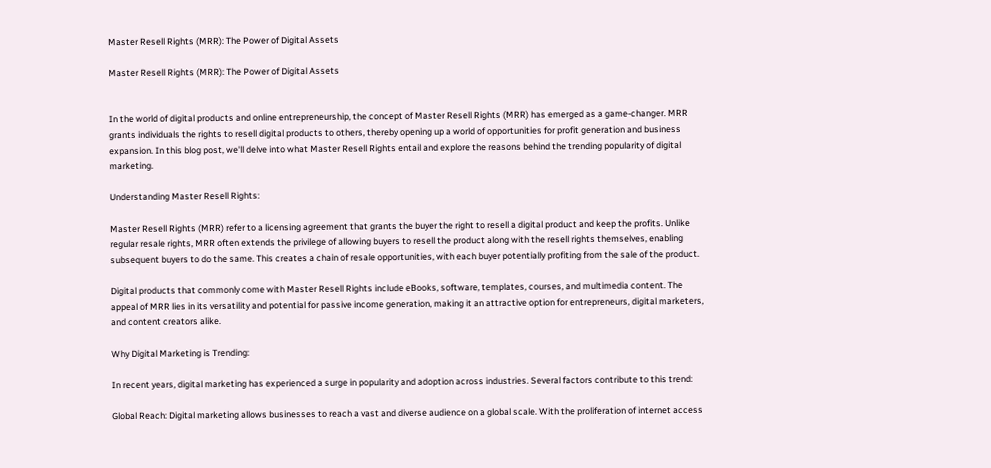Master Resell Rights (MRR): The Power of Digital Assets

Master Resell Rights (MRR): The Power of Digital Assets


In the world of digital products and online entrepreneurship, the concept of Master Resell Rights (MRR) has emerged as a game-changer. MRR grants individuals the rights to resell digital products to others, thereby opening up a world of opportunities for profit generation and business expansion. In this blog post, we'll delve into what Master Resell Rights entail and explore the reasons behind the trending popularity of digital marketing.

Understanding Master Resell Rights:

Master Resell Rights (MRR) refer to a licensing agreement that grants the buyer the right to resell a digital product and keep the profits. Unlike regular resale rights, MRR often extends the privilege of allowing buyers to resell the product along with the resell rights themselves, enabling subsequent buyers to do the same. This creates a chain of resale opportunities, with each buyer potentially profiting from the sale of the product.

Digital products that commonly come with Master Resell Rights include eBooks, software, templates, courses, and multimedia content. The appeal of MRR lies in its versatility and potential for passive income generation, making it an attractive option for entrepreneurs, digital marketers, and content creators alike.

Why Digital Marketing is Trending:

In recent years, digital marketing has experienced a surge in popularity and adoption across industries. Several factors contribute to this trend:

Global Reach: Digital marketing allows businesses to reach a vast and diverse audience on a global scale. With the proliferation of internet access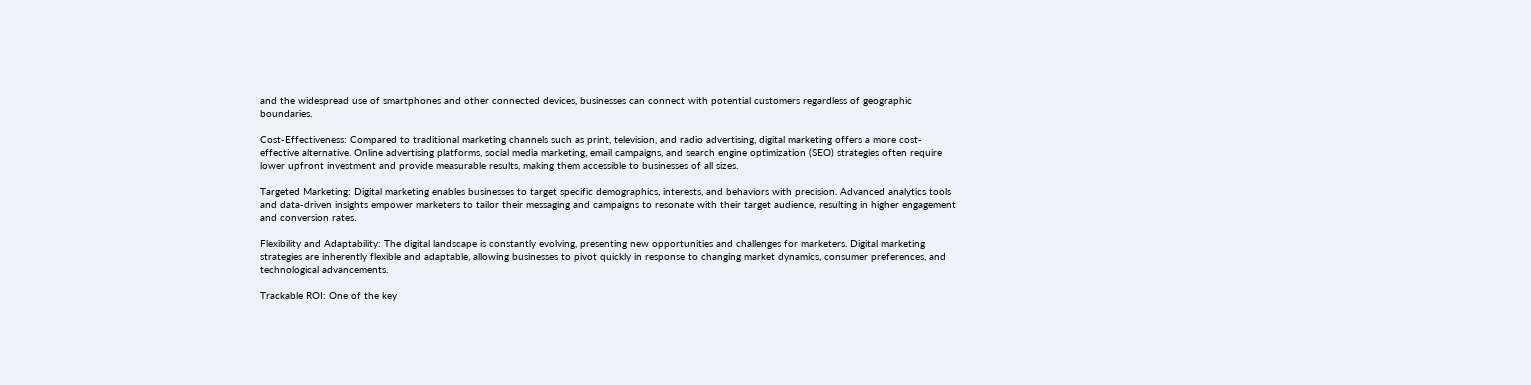and the widespread use of smartphones and other connected devices, businesses can connect with potential customers regardless of geographic boundaries.

Cost-Effectiveness: Compared to traditional marketing channels such as print, television, and radio advertising, digital marketing offers a more cost-effective alternative. Online advertising platforms, social media marketing, email campaigns, and search engine optimization (SEO) strategies often require lower upfront investment and provide measurable results, making them accessible to businesses of all sizes.

Targeted Marketing: Digital marketing enables businesses to target specific demographics, interests, and behaviors with precision. Advanced analytics tools and data-driven insights empower marketers to tailor their messaging and campaigns to resonate with their target audience, resulting in higher engagement and conversion rates.

Flexibility and Adaptability: The digital landscape is constantly evolving, presenting new opportunities and challenges for marketers. Digital marketing strategies are inherently flexible and adaptable, allowing businesses to pivot quickly in response to changing market dynamics, consumer preferences, and technological advancements.

Trackable ROI: One of the key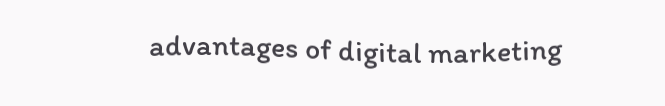advantages of digital marketing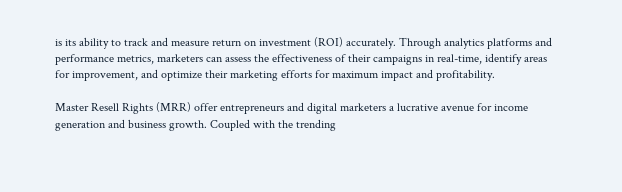is its ability to track and measure return on investment (ROI) accurately. Through analytics platforms and performance metrics, marketers can assess the effectiveness of their campaigns in real-time, identify areas for improvement, and optimize their marketing efforts for maximum impact and profitability.

Master Resell Rights (MRR) offer entrepreneurs and digital marketers a lucrative avenue for income generation and business growth. Coupled with the trending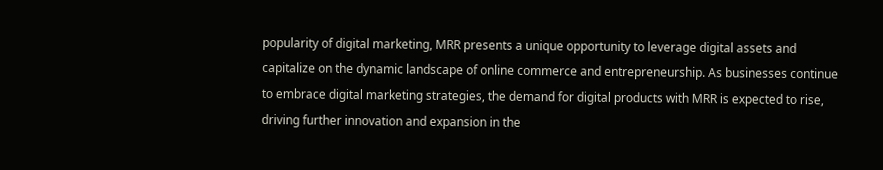popularity of digital marketing, MRR presents a unique opportunity to leverage digital assets and capitalize on the dynamic landscape of online commerce and entrepreneurship. As businesses continue to embrace digital marketing strategies, the demand for digital products with MRR is expected to rise, driving further innovation and expansion in the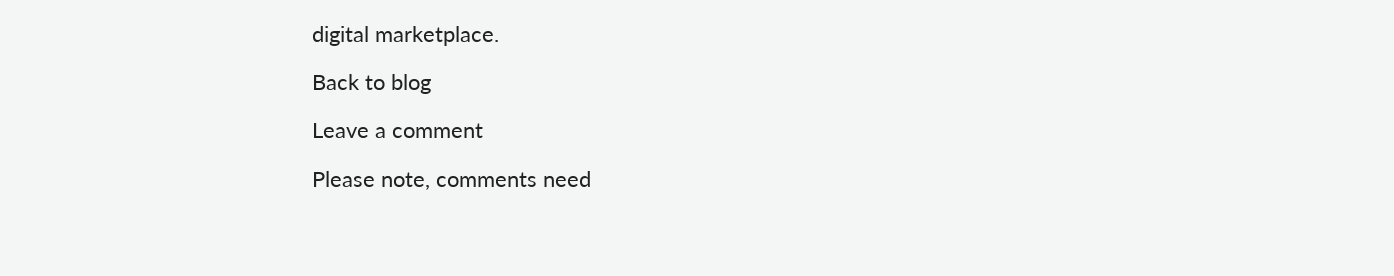digital marketplace.

Back to blog

Leave a comment

Please note, comments need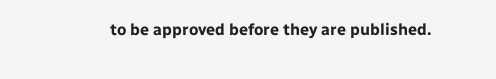to be approved before they are published.